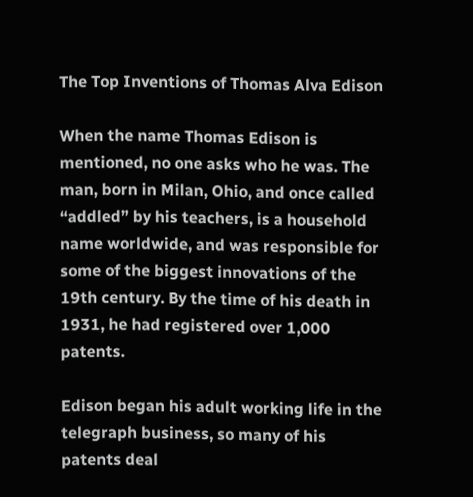The Top Inventions of Thomas Alva Edison

When the name Thomas Edison is mentioned, no one asks who he was. The man, born in Milan, Ohio, and once called “addled” by his teachers, is a household name worldwide, and was responsible for some of the biggest innovations of the 19th century. By the time of his death in 1931, he had registered over 1,000 patents.

Edison began his adult working life in the telegraph business, so many of his patents deal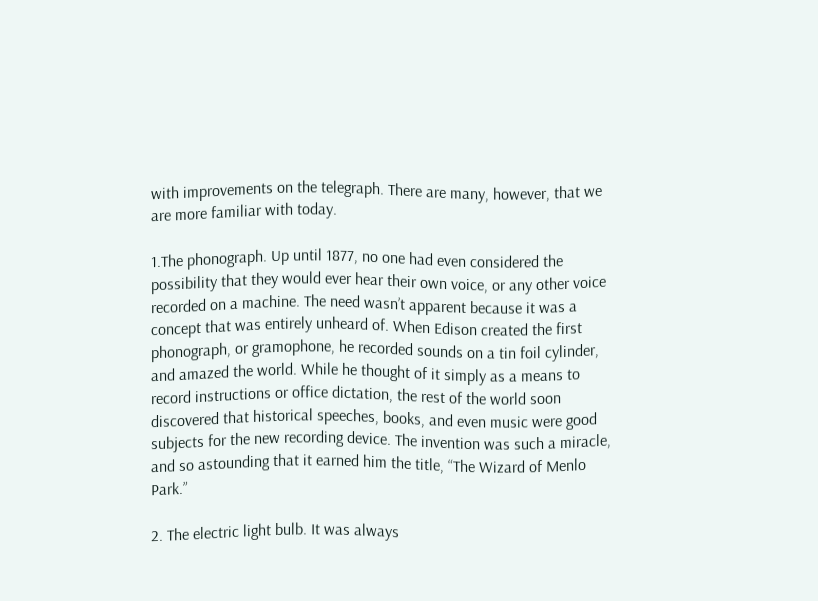with improvements on the telegraph. There are many, however, that we are more familiar with today.

1.The phonograph. Up until 1877, no one had even considered the possibility that they would ever hear their own voice, or any other voice recorded on a machine. The need wasn’t apparent because it was a concept that was entirely unheard of. When Edison created the first phonograph, or gramophone, he recorded sounds on a tin foil cylinder, and amazed the world. While he thought of it simply as a means to record instructions or office dictation, the rest of the world soon discovered that historical speeches, books, and even music were good subjects for the new recording device. The invention was such a miracle, and so astounding that it earned him the title, “The Wizard of Menlo Park.”

2. The electric light bulb. It was always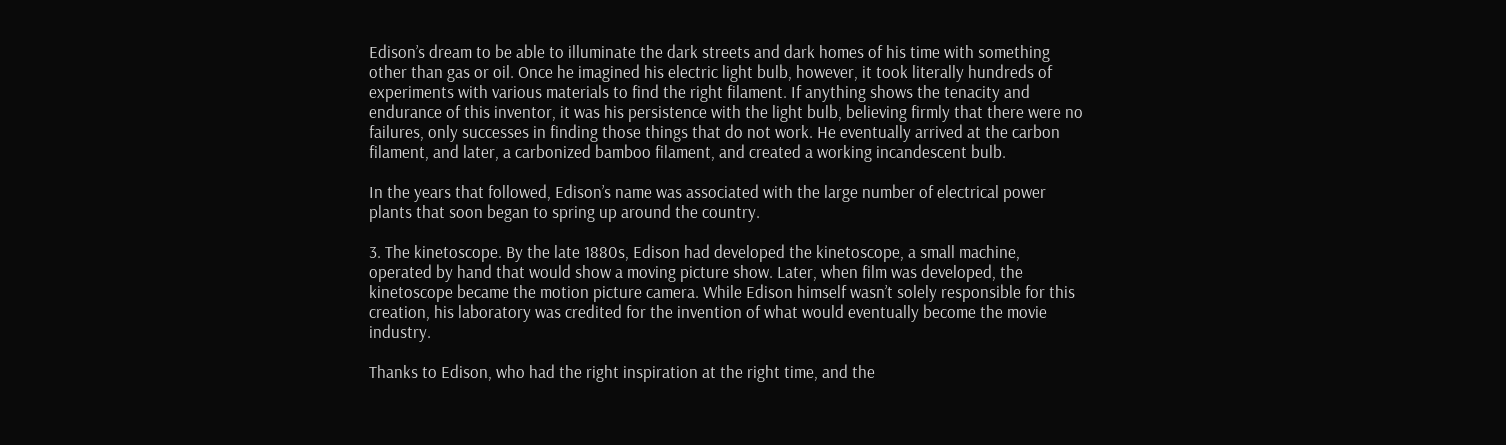Edison’s dream to be able to illuminate the dark streets and dark homes of his time with something other than gas or oil. Once he imagined his electric light bulb, however, it took literally hundreds of experiments with various materials to find the right filament. If anything shows the tenacity and endurance of this inventor, it was his persistence with the light bulb, believing firmly that there were no failures, only successes in finding those things that do not work. He eventually arrived at the carbon filament, and later, a carbonized bamboo filament, and created a working incandescent bulb.

In the years that followed, Edison’s name was associated with the large number of electrical power plants that soon began to spring up around the country.

3. The kinetoscope. By the late 1880s, Edison had developed the kinetoscope, a small machine, operated by hand that would show a moving picture show. Later, when film was developed, the kinetoscope became the motion picture camera. While Edison himself wasn’t solely responsible for this creation, his laboratory was credited for the invention of what would eventually become the movie industry.

Thanks to Edison, who had the right inspiration at the right time, and the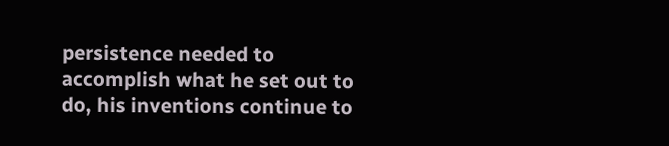persistence needed to accomplish what he set out to do, his inventions continue to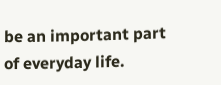be an important part of everyday life.